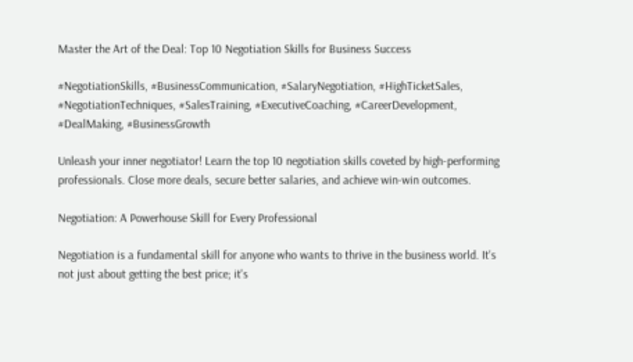Master the Art of the Deal: Top 10 Negotiation Skills for Business Success

#NegotiationSkills, #BusinessCommunication, #SalaryNegotiation, #HighTicketSales, #NegotiationTechniques, #SalesTraining, #ExecutiveCoaching, #CareerDevelopment, #DealMaking, #BusinessGrowth

Unleash your inner negotiator! Learn the top 10 negotiation skills coveted by high-performing professionals. Close more deals, secure better salaries, and achieve win-win outcomes.

Negotiation: A Powerhouse Skill for Every Professional

Negotiation is a fundamental skill for anyone who wants to thrive in the business world. It's not just about getting the best price; it's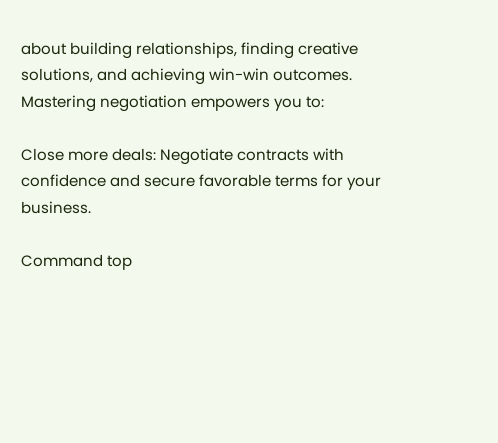about building relationships, finding creative solutions, and achieving win-win outcomes. Mastering negotiation empowers you to:

Close more deals: Negotiate contracts with confidence and secure favorable terms for your business.

Command top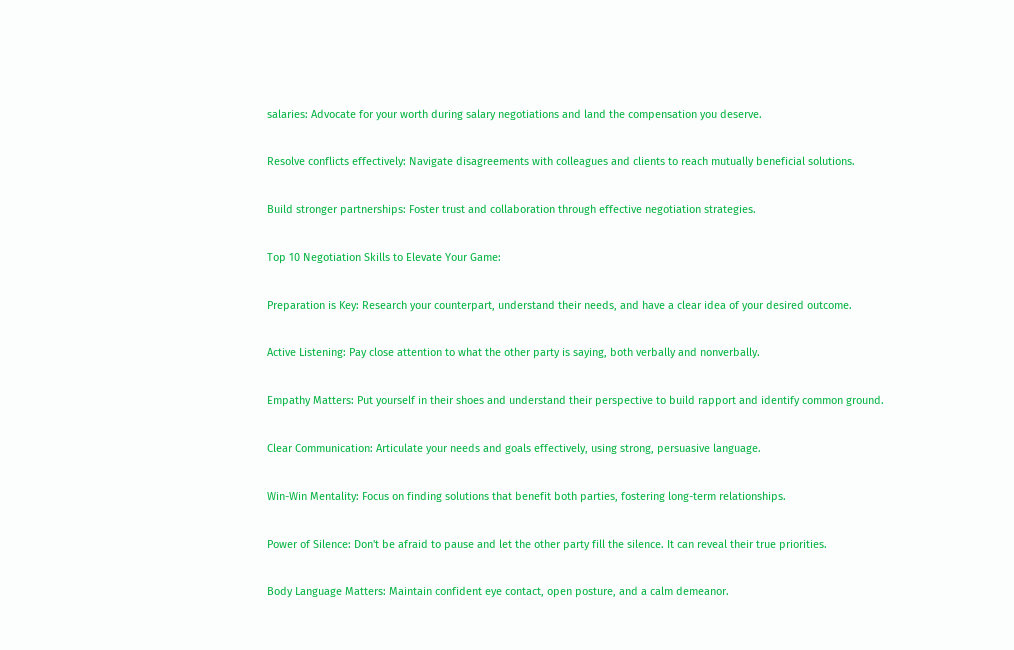salaries: Advocate for your worth during salary negotiations and land the compensation you deserve.

Resolve conflicts effectively: Navigate disagreements with colleagues and clients to reach mutually beneficial solutions.

Build stronger partnerships: Foster trust and collaboration through effective negotiation strategies.

Top 10 Negotiation Skills to Elevate Your Game:

Preparation is Key: Research your counterpart, understand their needs, and have a clear idea of your desired outcome.

Active Listening: Pay close attention to what the other party is saying, both verbally and nonverbally.

Empathy Matters: Put yourself in their shoes and understand their perspective to build rapport and identify common ground.

Clear Communication: Articulate your needs and goals effectively, using strong, persuasive language.

Win-Win Mentality: Focus on finding solutions that benefit both parties, fostering long-term relationships.

Power of Silence: Don't be afraid to pause and let the other party fill the silence. It can reveal their true priorities.

Body Language Matters: Maintain confident eye contact, open posture, and a calm demeanor.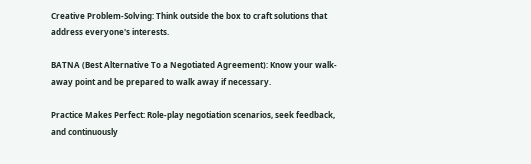Creative Problem-Solving: Think outside the box to craft solutions that address everyone's interests.

BATNA (Best Alternative To a Negotiated Agreement): Know your walk-away point and be prepared to walk away if necessary.

Practice Makes Perfect: Role-play negotiation scenarios, seek feedback, and continuously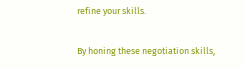refine your skills.

By honing these negotiation skills,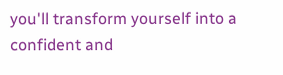you'll transform yourself into a confident and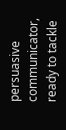persuasive communicator, ready to tackle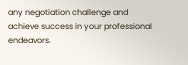any negotiation challenge and achieve success in your professional endeavors.